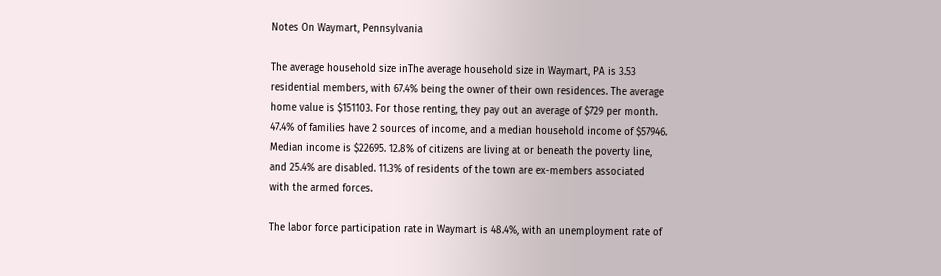Notes On Waymart, Pennsylvania

The average household size inThe average household size in Waymart, PA is 3.53 residential members, with 67.4% being the owner of their own residences. The average home value is $151103. For those renting, they pay out an average of $729 per month. 47.4% of families have 2 sources of income, and a median household income of $57946. Median income is $22695. 12.8% of citizens are living at or beneath the poverty line, and 25.4% are disabled. 11.3% of residents of the town are ex-members associated with the armed forces.

The labor force participation rate in Waymart is 48.4%, with an unemployment rate of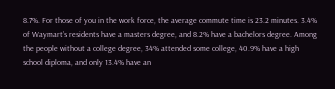8.7%. For those of you in the work force, the average commute time is 23.2 minutes. 3.4% of Waymart’s residents have a masters degree, and 8.2% have a bachelors degree. Among the people without a college degree, 34% attended some college, 40.9% have a high school diploma, and only 13.4% have an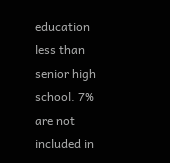education less than senior high school. 7% are not included in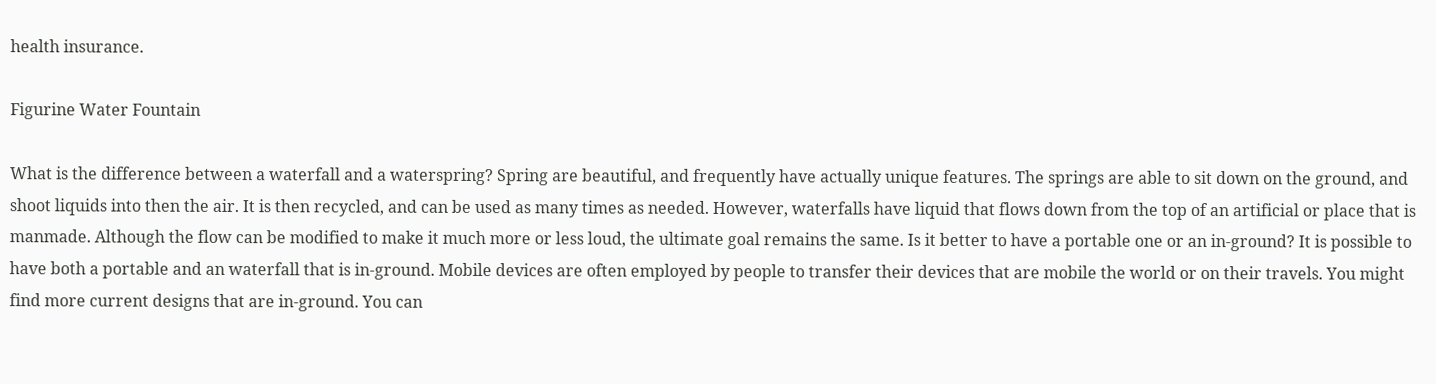health insurance.

Figurine Water Fountain

What is the difference between a waterfall and a waterspring? Spring are beautiful, and frequently have actually unique features. The springs are able to sit down on the ground, and shoot liquids into then the air. It is then recycled, and can be used as many times as needed. However, waterfalls have liquid that flows down from the top of an artificial or place that is manmade. Although the flow can be modified to make it much more or less loud, the ultimate goal remains the same. Is it better to have a portable one or an in-ground? It is possible to have both a portable and an waterfall that is in-ground. Mobile devices are often employed by people to transfer their devices that are mobile the world or on their travels. You might find more current designs that are in-ground. You can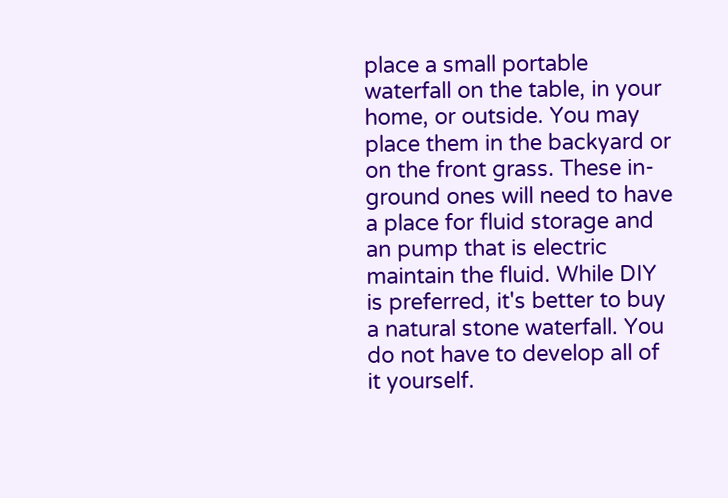place a small portable waterfall on the table, in your home, or outside. You may place them in the backyard or on the front grass. These in-ground ones will need to have a place for fluid storage and an pump that is electric maintain the fluid. While DIY is preferred, it's better to buy a natural stone waterfall. You do not have to develop all of it yourself.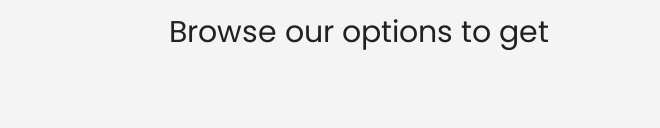Browse our options to get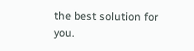the best solution for you.